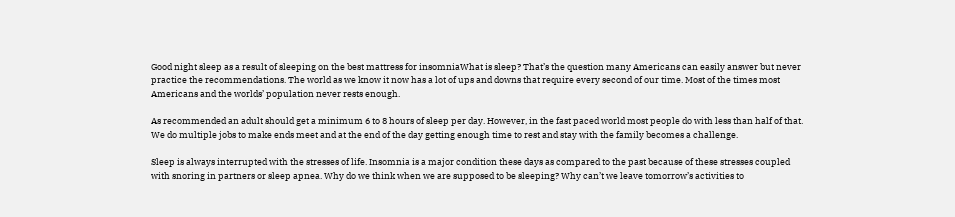Good night sleep as a result of sleeping on the best mattress for insomniaWhat is sleep? That’s the question many Americans can easily answer but never practice the recommendations. The world as we know it now has a lot of ups and downs that require every second of our time. Most of the times most Americans and the worlds’ population never rests enough.

As recommended an adult should get a minimum 6 to 8 hours of sleep per day. However, in the fast paced world most people do with less than half of that. We do multiple jobs to make ends meet and at the end of the day getting enough time to rest and stay with the family becomes a challenge.

Sleep is always interrupted with the stresses of life. Insomnia is a major condition these days as compared to the past because of these stresses coupled with snoring in partners or sleep apnea. Why do we think when we are supposed to be sleeping? Why can’t we leave tomorrow’s activities to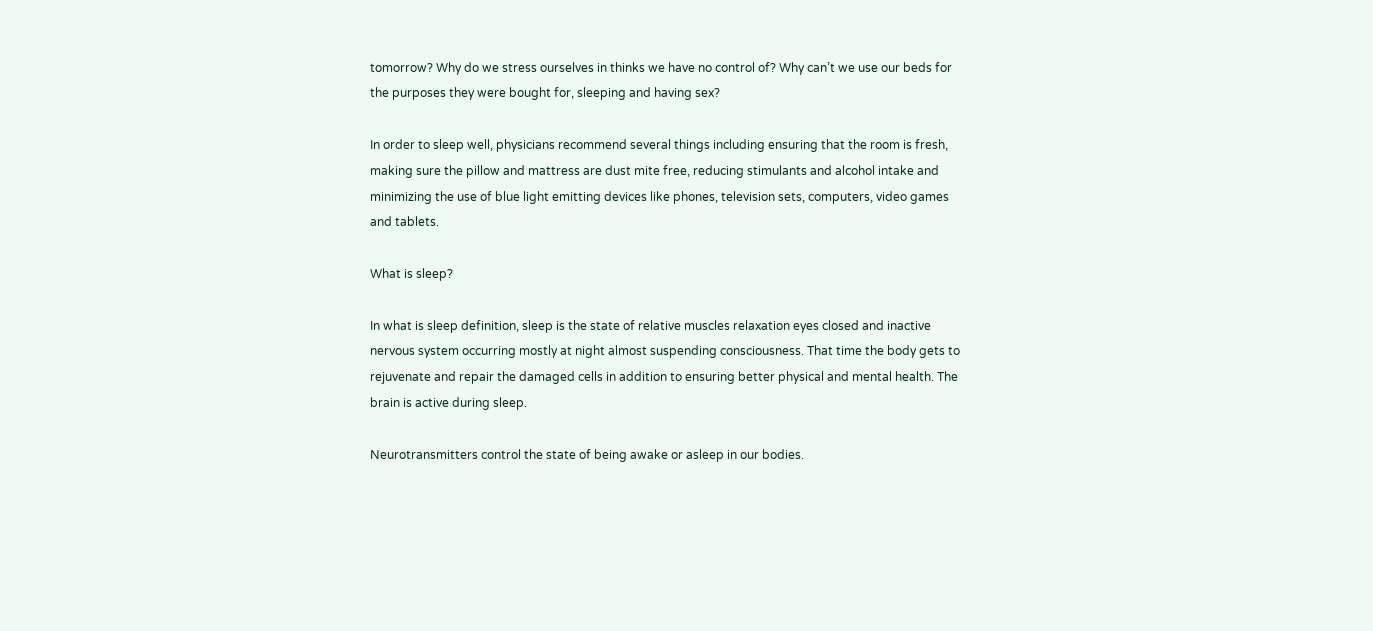tomorrow? Why do we stress ourselves in thinks we have no control of? Why can’t we use our beds for the purposes they were bought for, sleeping and having sex?

In order to sleep well, physicians recommend several things including ensuring that the room is fresh, making sure the pillow and mattress are dust mite free, reducing stimulants and alcohol intake and minimizing the use of blue light emitting devices like phones, television sets, computers, video games and tablets.

What is sleep?

In what is sleep definition, sleep is the state of relative muscles relaxation eyes closed and inactive nervous system occurring mostly at night almost suspending consciousness. That time the body gets to rejuvenate and repair the damaged cells in addition to ensuring better physical and mental health. The brain is active during sleep.

Neurotransmitters control the state of being awake or asleep in our bodies.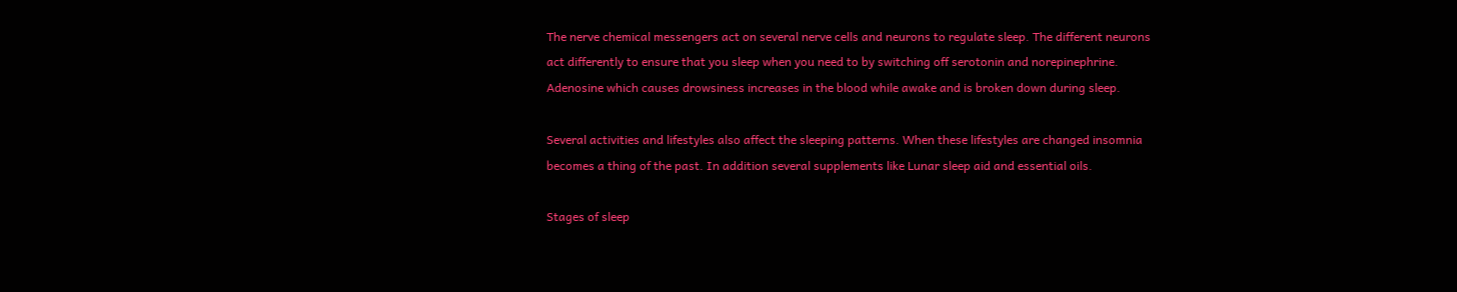The nerve chemical messengers act on several nerve cells and neurons to regulate sleep. The different neurons act differently to ensure that you sleep when you need to by switching off serotonin and norepinephrine. Adenosine which causes drowsiness increases in the blood while awake and is broken down during sleep.

Several activities and lifestyles also affect the sleeping patterns. When these lifestyles are changed insomnia becomes a thing of the past. In addition several supplements like Lunar sleep aid and essential oils.

Stages of sleep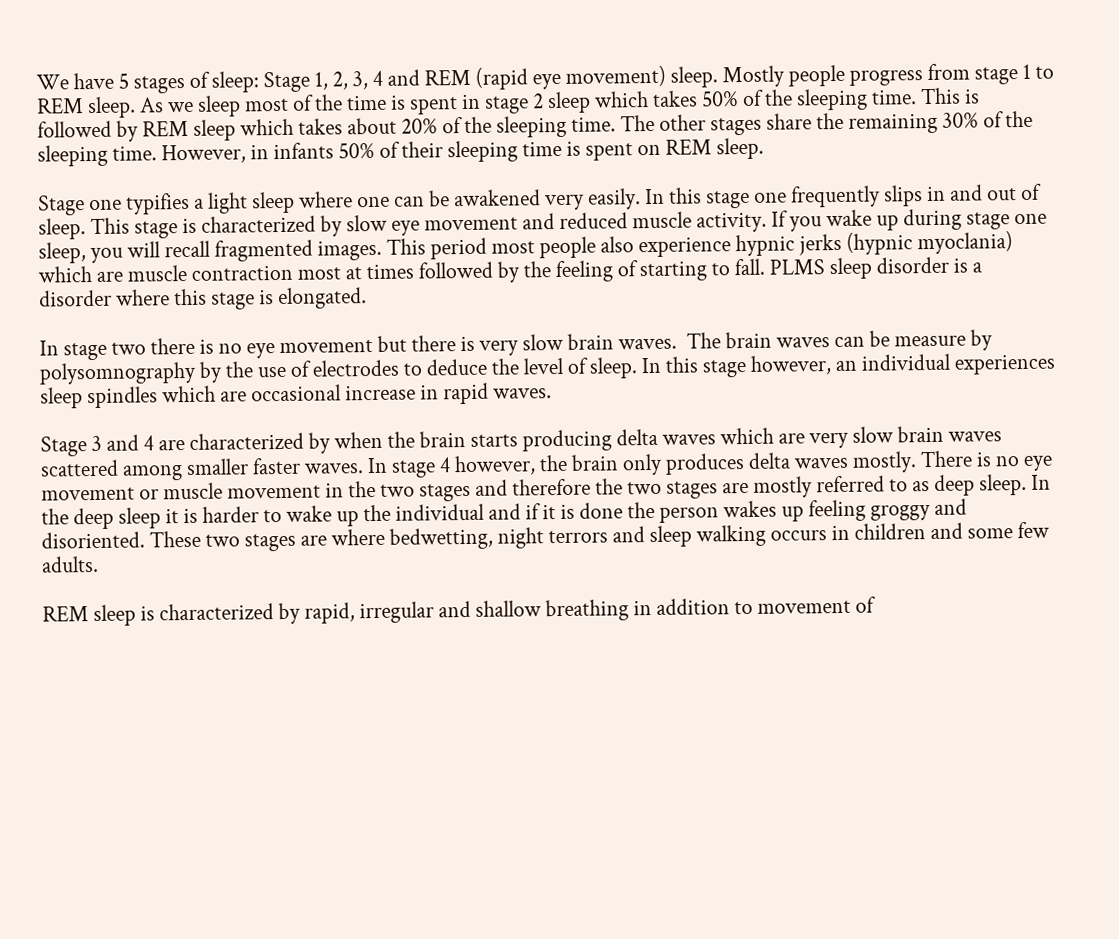We have 5 stages of sleep: Stage 1, 2, 3, 4 and REM (rapid eye movement) sleep. Mostly people progress from stage 1 to REM sleep. As we sleep most of the time is spent in stage 2 sleep which takes 50% of the sleeping time. This is followed by REM sleep which takes about 20% of the sleeping time. The other stages share the remaining 30% of the sleeping time. However, in infants 50% of their sleeping time is spent on REM sleep.

Stage one typifies a light sleep where one can be awakened very easily. In this stage one frequently slips in and out of sleep. This stage is characterized by slow eye movement and reduced muscle activity. If you wake up during stage one sleep, you will recall fragmented images. This period most people also experience hypnic jerks (hypnic myoclania) which are muscle contraction most at times followed by the feeling of starting to fall. PLMS sleep disorder is a disorder where this stage is elongated.

In stage two there is no eye movement but there is very slow brain waves.  The brain waves can be measure by polysomnography by the use of electrodes to deduce the level of sleep. In this stage however, an individual experiences sleep spindles which are occasional increase in rapid waves.

Stage 3 and 4 are characterized by when the brain starts producing delta waves which are very slow brain waves scattered among smaller faster waves. In stage 4 however, the brain only produces delta waves mostly. There is no eye movement or muscle movement in the two stages and therefore the two stages are mostly referred to as deep sleep. In the deep sleep it is harder to wake up the individual and if it is done the person wakes up feeling groggy and disoriented. These two stages are where bedwetting, night terrors and sleep walking occurs in children and some few adults.

REM sleep is characterized by rapid, irregular and shallow breathing in addition to movement of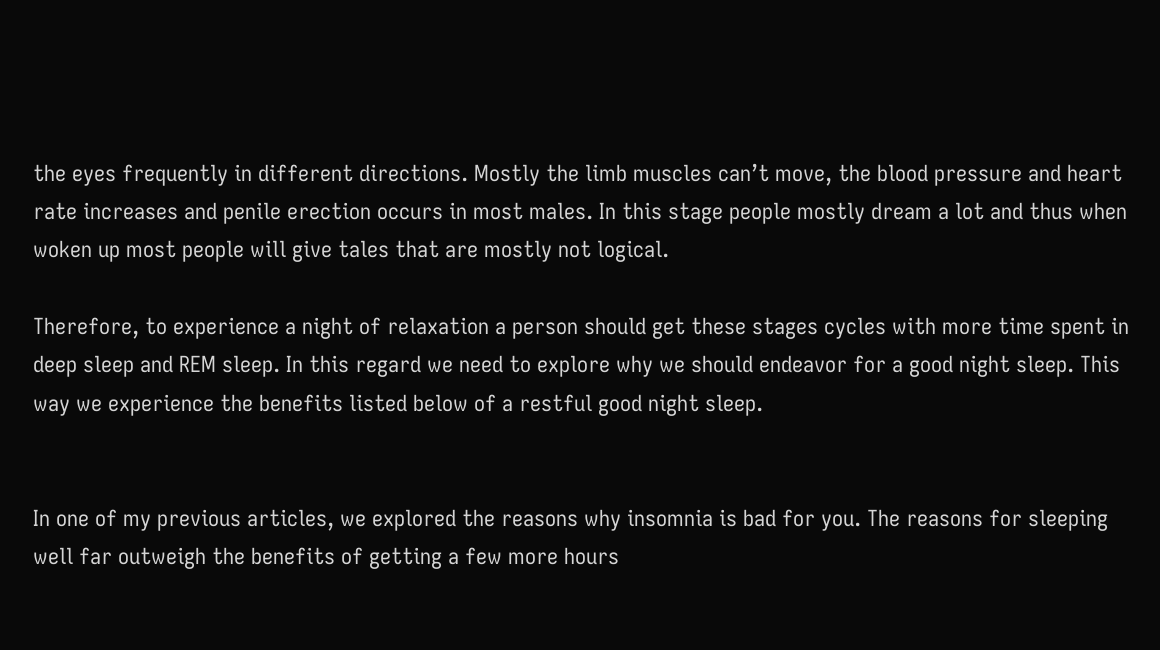the eyes frequently in different directions. Mostly the limb muscles can’t move, the blood pressure and heart rate increases and penile erection occurs in most males. In this stage people mostly dream a lot and thus when woken up most people will give tales that are mostly not logical.

Therefore, to experience a night of relaxation a person should get these stages cycles with more time spent in deep sleep and REM sleep. In this regard we need to explore why we should endeavor for a good night sleep. This way we experience the benefits listed below of a restful good night sleep.


In one of my previous articles, we explored the reasons why insomnia is bad for you. The reasons for sleeping well far outweigh the benefits of getting a few more hours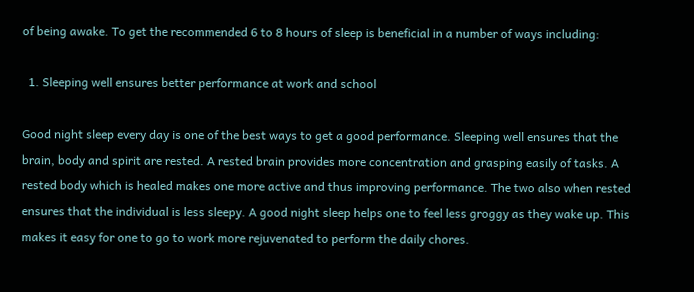of being awake. To get the recommended 6 to 8 hours of sleep is beneficial in a number of ways including:

  1. Sleeping well ensures better performance at work and school

Good night sleep every day is one of the best ways to get a good performance. Sleeping well ensures that the brain, body and spirit are rested. A rested brain provides more concentration and grasping easily of tasks. A rested body which is healed makes one more active and thus improving performance. The two also when rested ensures that the individual is less sleepy. A good night sleep helps one to feel less groggy as they wake up. This makes it easy for one to go to work more rejuvenated to perform the daily chores.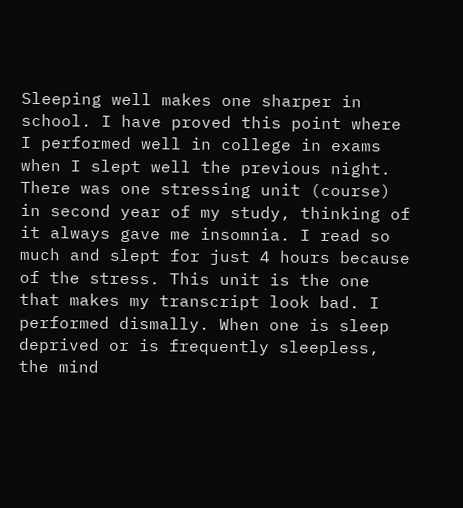Sleeping well makes one sharper in school. I have proved this point where I performed well in college in exams when I slept well the previous night. There was one stressing unit (course) in second year of my study, thinking of it always gave me insomnia. I read so much and slept for just 4 hours because of the stress. This unit is the one that makes my transcript look bad. I performed dismally. When one is sleep deprived or is frequently sleepless, the mind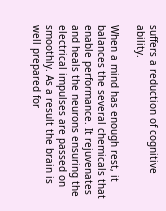suffers a reduction of cognitive ability.

When a mind has enough rest, it balances the several chemicals that enable performance. It rejuvenates and heals the neurons ensuring the electrical impulses are passed on smoothly. As a result the brain is well prepared for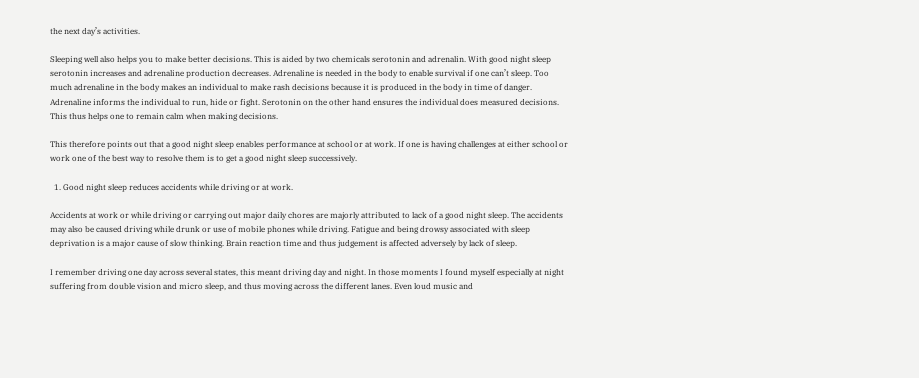the next day’s activities.

Sleeping well also helps you to make better decisions. This is aided by two chemicals serotonin and adrenalin. With good night sleep serotonin increases and adrenaline production decreases. Adrenaline is needed in the body to enable survival if one can’t sleep. Too much adrenaline in the body makes an individual to make rash decisions because it is produced in the body in time of danger. Adrenaline informs the individual to run, hide or fight. Serotonin on the other hand ensures the individual does measured decisions. This thus helps one to remain calm when making decisions.

This therefore points out that a good night sleep enables performance at school or at work. If one is having challenges at either school or work one of the best way to resolve them is to get a good night sleep successively.

  1. Good night sleep reduces accidents while driving or at work.

Accidents at work or while driving or carrying out major daily chores are majorly attributed to lack of a good night sleep. The accidents may also be caused driving while drunk or use of mobile phones while driving. Fatigue and being drowsy associated with sleep deprivation is a major cause of slow thinking. Brain reaction time and thus judgement is affected adversely by lack of sleep.

I remember driving one day across several states, this meant driving day and night. In those moments I found myself especially at night suffering from double vision and micro sleep, and thus moving across the different lanes. Even loud music and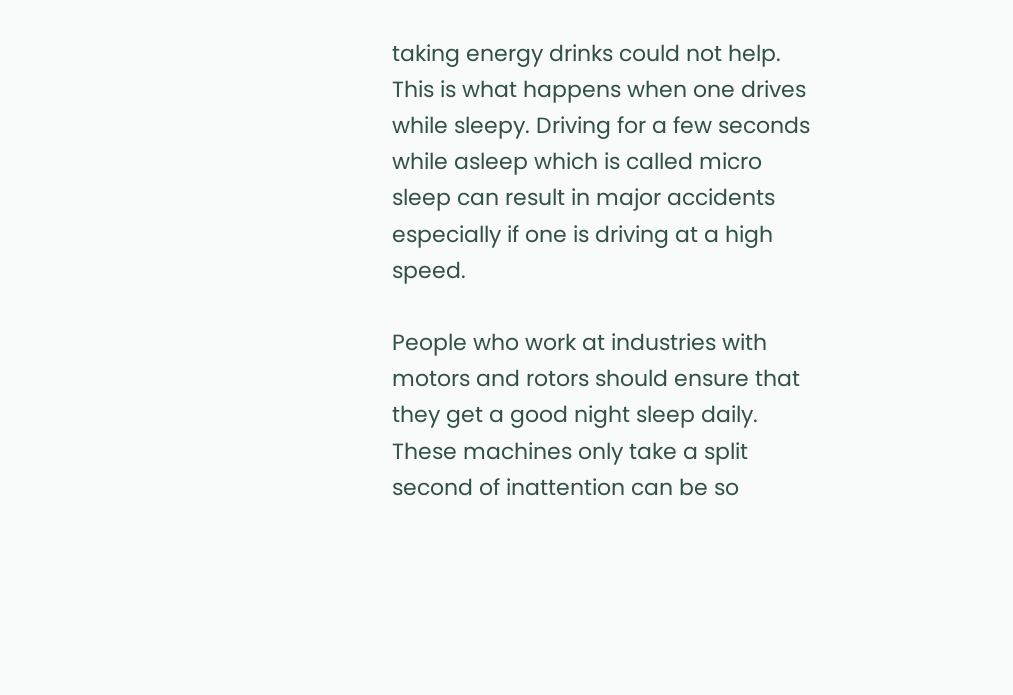taking energy drinks could not help. This is what happens when one drives while sleepy. Driving for a few seconds while asleep which is called micro sleep can result in major accidents especially if one is driving at a high speed.

People who work at industries with motors and rotors should ensure that they get a good night sleep daily. These machines only take a split second of inattention can be so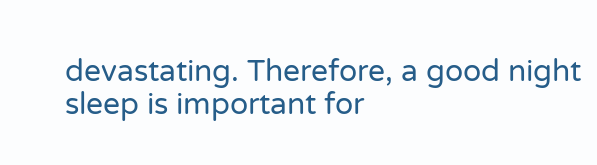devastating. Therefore, a good night sleep is important for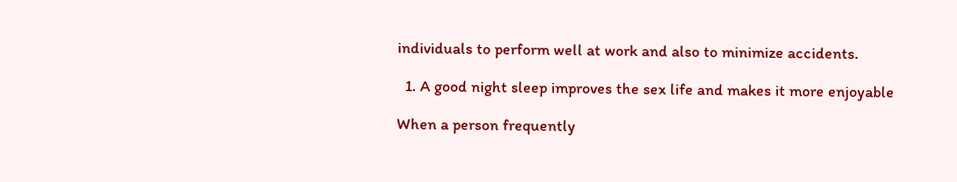individuals to perform well at work and also to minimize accidents.

  1. A good night sleep improves the sex life and makes it more enjoyable

When a person frequently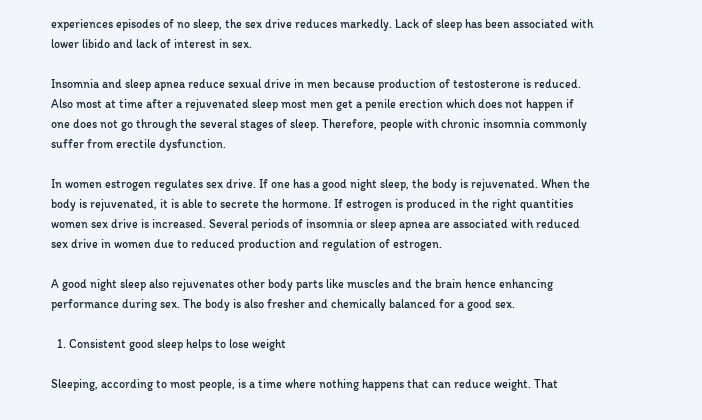experiences episodes of no sleep, the sex drive reduces markedly. Lack of sleep has been associated with lower libido and lack of interest in sex.

Insomnia and sleep apnea reduce sexual drive in men because production of testosterone is reduced. Also most at time after a rejuvenated sleep most men get a penile erection which does not happen if one does not go through the several stages of sleep. Therefore, people with chronic insomnia commonly suffer from erectile dysfunction.

In women estrogen regulates sex drive. If one has a good night sleep, the body is rejuvenated. When the body is rejuvenated, it is able to secrete the hormone. If estrogen is produced in the right quantities women sex drive is increased. Several periods of insomnia or sleep apnea are associated with reduced sex drive in women due to reduced production and regulation of estrogen.

A good night sleep also rejuvenates other body parts like muscles and the brain hence enhancing performance during sex. The body is also fresher and chemically balanced for a good sex.

  1. Consistent good sleep helps to lose weight

Sleeping, according to most people, is a time where nothing happens that can reduce weight. That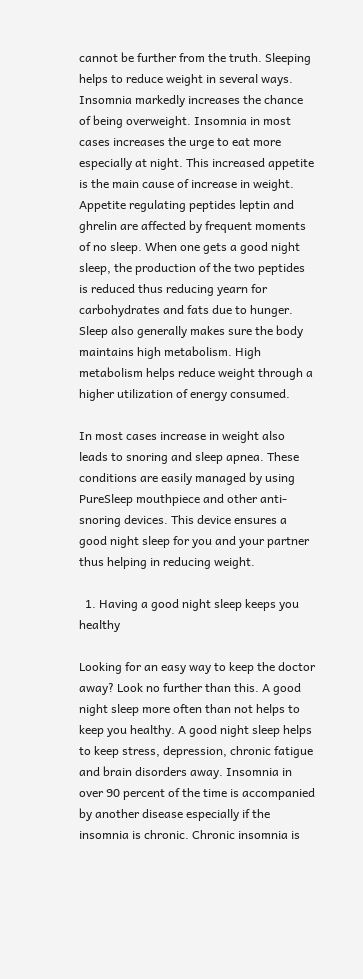cannot be further from the truth. Sleeping helps to reduce weight in several ways. Insomnia markedly increases the chance of being overweight. Insomnia in most cases increases the urge to eat more especially at night. This increased appetite is the main cause of increase in weight. Appetite regulating peptides leptin and ghrelin are affected by frequent moments of no sleep. When one gets a good night sleep, the production of the two peptides is reduced thus reducing yearn for carbohydrates and fats due to hunger. Sleep also generally makes sure the body maintains high metabolism. High metabolism helps reduce weight through a higher utilization of energy consumed.

In most cases increase in weight also leads to snoring and sleep apnea. These conditions are easily managed by using PureSleep mouthpiece and other anti-snoring devices. This device ensures a good night sleep for you and your partner thus helping in reducing weight.

  1. Having a good night sleep keeps you healthy

Looking for an easy way to keep the doctor away? Look no further than this. A good night sleep more often than not helps to keep you healthy. A good night sleep helps to keep stress, depression, chronic fatigue and brain disorders away. Insomnia in over 90 percent of the time is accompanied by another disease especially if the insomnia is chronic. Chronic insomnia is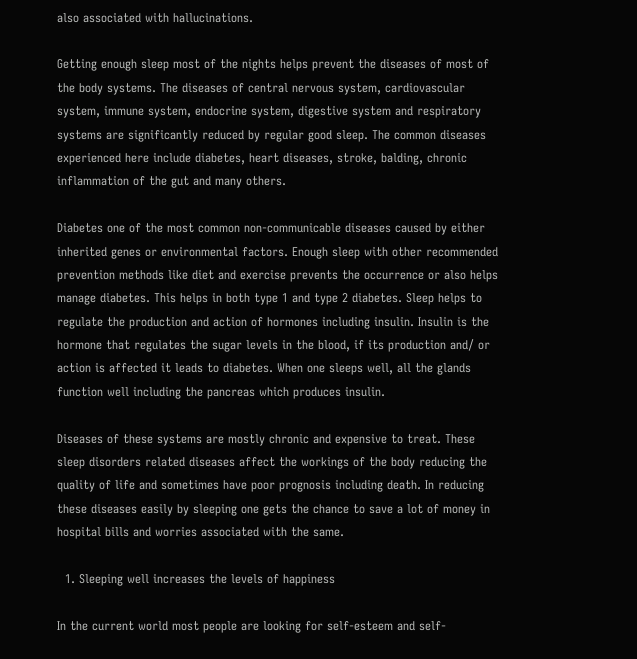also associated with hallucinations.

Getting enough sleep most of the nights helps prevent the diseases of most of the body systems. The diseases of central nervous system, cardiovascular system, immune system, endocrine system, digestive system and respiratory systems are significantly reduced by regular good sleep. The common diseases experienced here include diabetes, heart diseases, stroke, balding, chronic inflammation of the gut and many others.

Diabetes one of the most common non-communicable diseases caused by either inherited genes or environmental factors. Enough sleep with other recommended prevention methods like diet and exercise prevents the occurrence or also helps manage diabetes. This helps in both type 1 and type 2 diabetes. Sleep helps to regulate the production and action of hormones including insulin. Insulin is the hormone that regulates the sugar levels in the blood, if its production and/ or action is affected it leads to diabetes. When one sleeps well, all the glands function well including the pancreas which produces insulin.

Diseases of these systems are mostly chronic and expensive to treat. These sleep disorders related diseases affect the workings of the body reducing the quality of life and sometimes have poor prognosis including death. In reducing these diseases easily by sleeping one gets the chance to save a lot of money in hospital bills and worries associated with the same.

  1. Sleeping well increases the levels of happiness

In the current world most people are looking for self-esteem and self-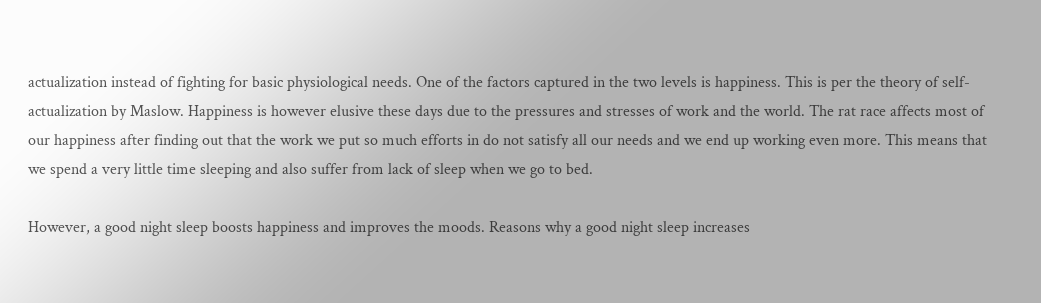actualization instead of fighting for basic physiological needs. One of the factors captured in the two levels is happiness. This is per the theory of self-actualization by Maslow. Happiness is however elusive these days due to the pressures and stresses of work and the world. The rat race affects most of our happiness after finding out that the work we put so much efforts in do not satisfy all our needs and we end up working even more. This means that we spend a very little time sleeping and also suffer from lack of sleep when we go to bed.

However, a good night sleep boosts happiness and improves the moods. Reasons why a good night sleep increases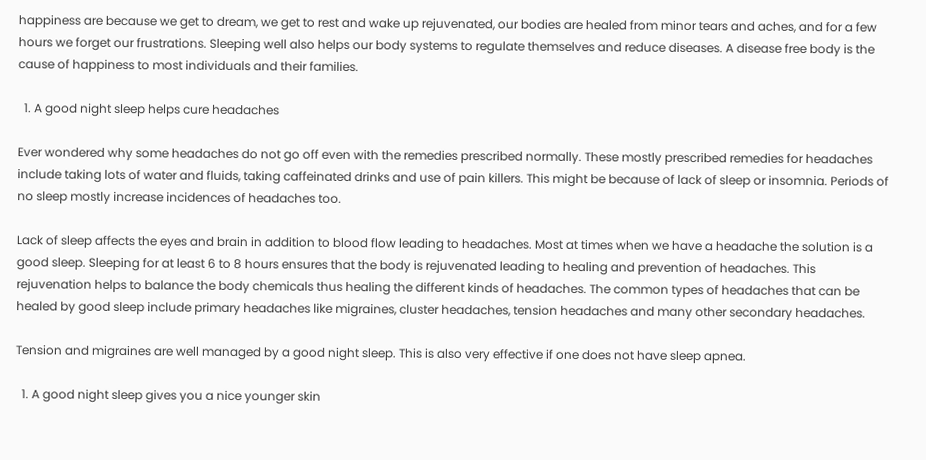happiness are because we get to dream, we get to rest and wake up rejuvenated, our bodies are healed from minor tears and aches, and for a few hours we forget our frustrations. Sleeping well also helps our body systems to regulate themselves and reduce diseases. A disease free body is the cause of happiness to most individuals and their families.

  1. A good night sleep helps cure headaches

Ever wondered why some headaches do not go off even with the remedies prescribed normally. These mostly prescribed remedies for headaches include taking lots of water and fluids, taking caffeinated drinks and use of pain killers. This might be because of lack of sleep or insomnia. Periods of no sleep mostly increase incidences of headaches too.

Lack of sleep affects the eyes and brain in addition to blood flow leading to headaches. Most at times when we have a headache the solution is a good sleep. Sleeping for at least 6 to 8 hours ensures that the body is rejuvenated leading to healing and prevention of headaches. This rejuvenation helps to balance the body chemicals thus healing the different kinds of headaches. The common types of headaches that can be healed by good sleep include primary headaches like migraines, cluster headaches, tension headaches and many other secondary headaches.

Tension and migraines are well managed by a good night sleep. This is also very effective if one does not have sleep apnea.

  1. A good night sleep gives you a nice younger skin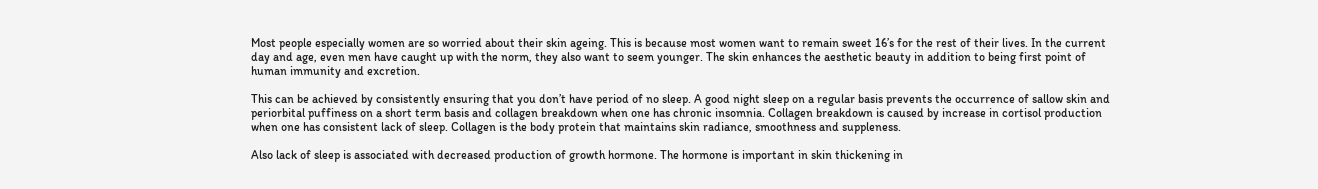Most people especially women are so worried about their skin ageing. This is because most women want to remain sweet 16’s for the rest of their lives. In the current day and age, even men have caught up with the norm, they also want to seem younger. The skin enhances the aesthetic beauty in addition to being first point of human immunity and excretion.

This can be achieved by consistently ensuring that you don’t have period of no sleep. A good night sleep on a regular basis prevents the occurrence of sallow skin and periorbital puffiness on a short term basis and collagen breakdown when one has chronic insomnia. Collagen breakdown is caused by increase in cortisol production when one has consistent lack of sleep. Collagen is the body protein that maintains skin radiance, smoothness and suppleness.

Also lack of sleep is associated with decreased production of growth hormone. The hormone is important in skin thickening in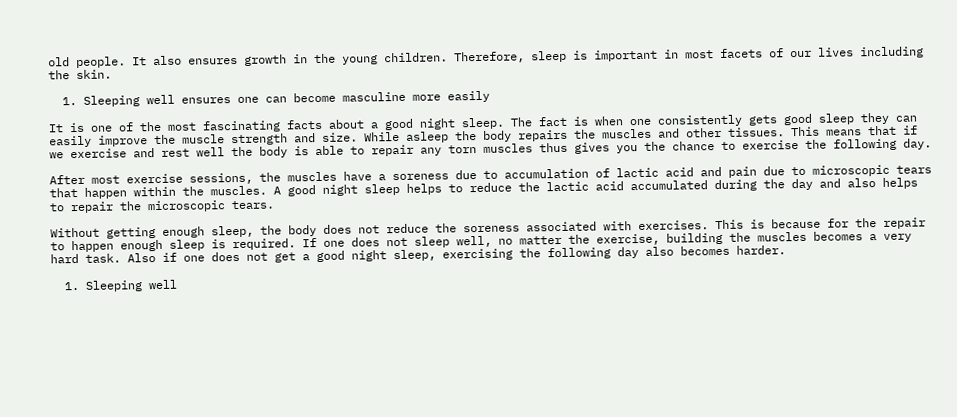old people. It also ensures growth in the young children. Therefore, sleep is important in most facets of our lives including the skin.

  1. Sleeping well ensures one can become masculine more easily

It is one of the most fascinating facts about a good night sleep. The fact is when one consistently gets good sleep they can easily improve the muscle strength and size. While asleep the body repairs the muscles and other tissues. This means that if we exercise and rest well the body is able to repair any torn muscles thus gives you the chance to exercise the following day.

After most exercise sessions, the muscles have a soreness due to accumulation of lactic acid and pain due to microscopic tears that happen within the muscles. A good night sleep helps to reduce the lactic acid accumulated during the day and also helps to repair the microscopic tears.

Without getting enough sleep, the body does not reduce the soreness associated with exercises. This is because for the repair to happen enough sleep is required. If one does not sleep well, no matter the exercise, building the muscles becomes a very hard task. Also if one does not get a good night sleep, exercising the following day also becomes harder.

  1. Sleeping well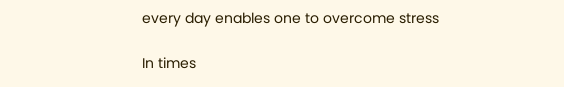every day enables one to overcome stress

In times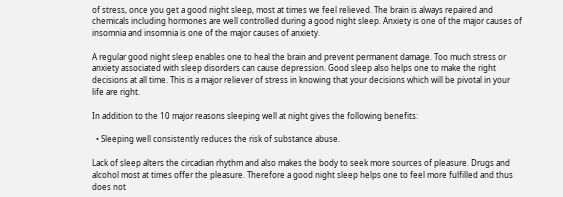of stress, once you get a good night sleep, most at times we feel relieved. The brain is always repaired and chemicals including hormones are well controlled during a good night sleep. Anxiety is one of the major causes of insomnia and insomnia is one of the major causes of anxiety.

A regular good night sleep enables one to heal the brain and prevent permanent damage. Too much stress or anxiety associated with sleep disorders can cause depression. Good sleep also helps one to make the right decisions at all time. This is a major reliever of stress in knowing that your decisions which will be pivotal in your life are right.

In addition to the 10 major reasons sleeping well at night gives the following benefits:

  • Sleeping well consistently reduces the risk of substance abuse.

Lack of sleep alters the circadian rhythm and also makes the body to seek more sources of pleasure. Drugs and alcohol most at times offer the pleasure. Therefore a good night sleep helps one to feel more fulfilled and thus does not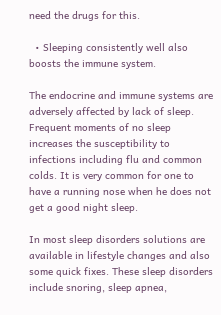need the drugs for this.

  • Sleeping consistently well also boosts the immune system.

The endocrine and immune systems are adversely affected by lack of sleep. Frequent moments of no sleep increases the susceptibility to infections including flu and common colds. It is very common for one to have a running nose when he does not get a good night sleep.

In most sleep disorders solutions are available in lifestyle changes and also some quick fixes. These sleep disorders include snoring, sleep apnea,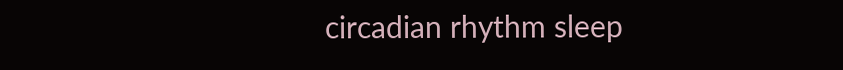circadian rhythm sleep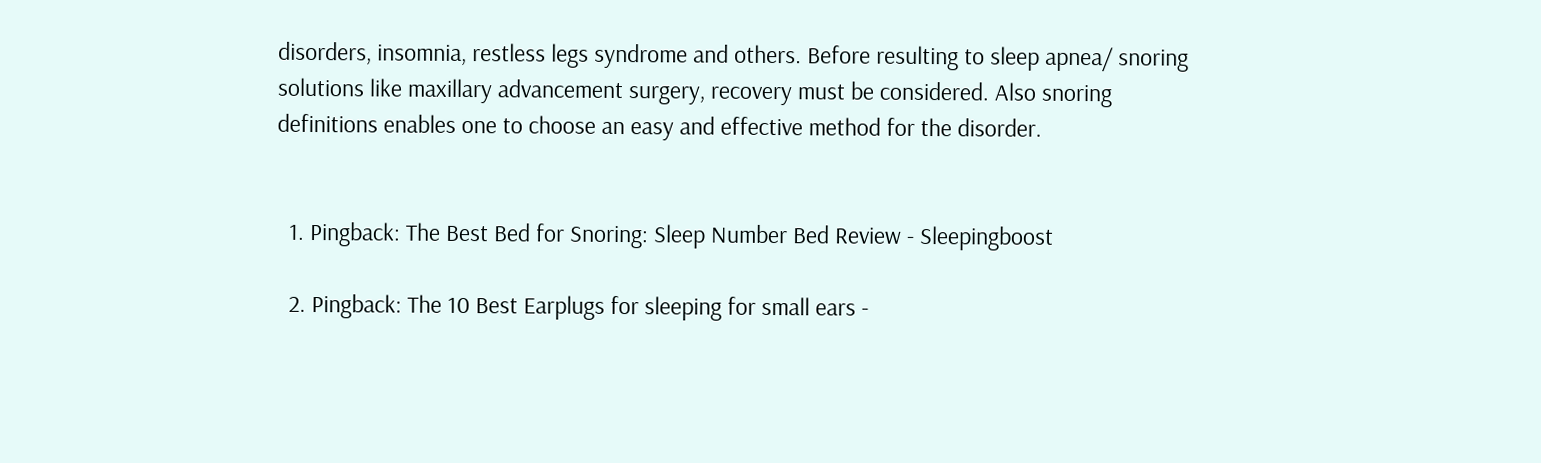disorders, insomnia, restless legs syndrome and others. Before resulting to sleep apnea/ snoring solutions like maxillary advancement surgery, recovery must be considered. Also snoring definitions enables one to choose an easy and effective method for the disorder.


  1. Pingback: The Best Bed for Snoring: Sleep Number Bed Review - Sleepingboost

  2. Pingback: The 10 Best Earplugs for sleeping for small ears -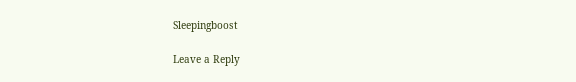Sleepingboost

Leave a Reply